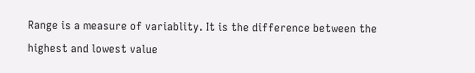Range is a measure of variablity. It is the difference between the highest and lowest value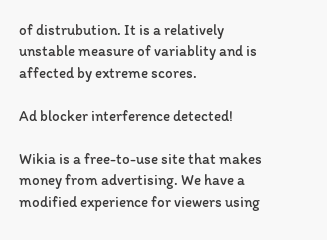of distrubution. It is a relatively unstable measure of variablity and is affected by extreme scores.

Ad blocker interference detected!

Wikia is a free-to-use site that makes money from advertising. We have a modified experience for viewers using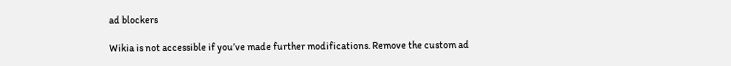ad blockers

Wikia is not accessible if you’ve made further modifications. Remove the custom ad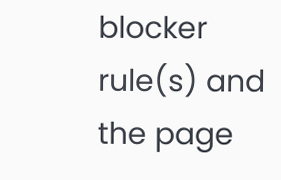blocker rule(s) and the page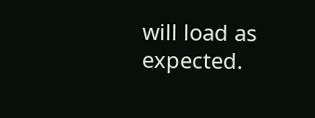will load as expected.